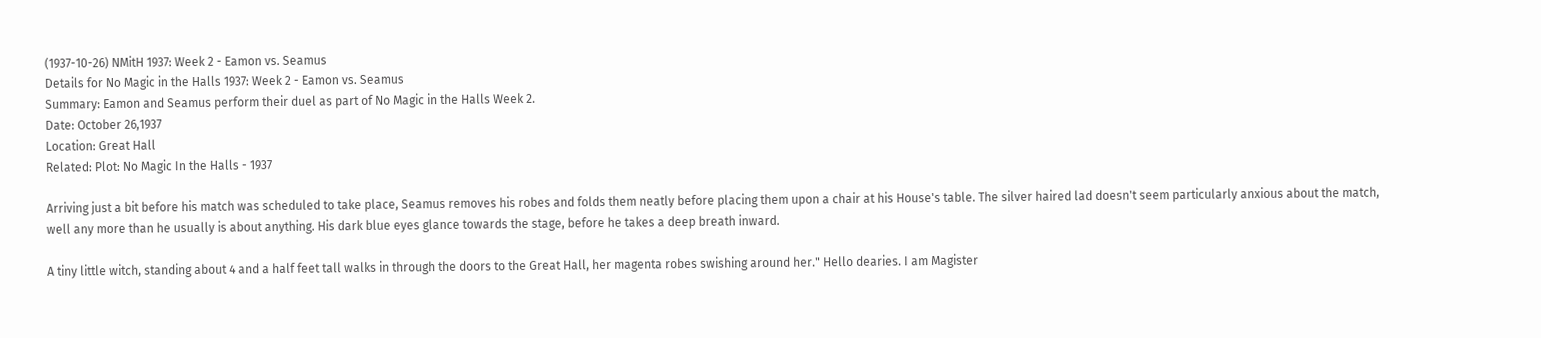(1937-10-26) NMitH 1937: Week 2 - Eamon vs. Seamus
Details for No Magic in the Halls 1937: Week 2 - Eamon vs. Seamus
Summary: Eamon and Seamus perform their duel as part of No Magic in the Halls Week 2.
Date: October 26,1937
Location: Great Hall
Related: Plot: No Magic In the Halls - 1937

Arriving just a bit before his match was scheduled to take place, Seamus removes his robes and folds them neatly before placing them upon a chair at his House's table. The silver haired lad doesn't seem particularly anxious about the match, well any more than he usually is about anything. His dark blue eyes glance towards the stage, before he takes a deep breath inward.

A tiny little witch, standing about 4 and a half feet tall walks in through the doors to the Great Hall, her magenta robes swishing around her." Hello dearies. I am Magister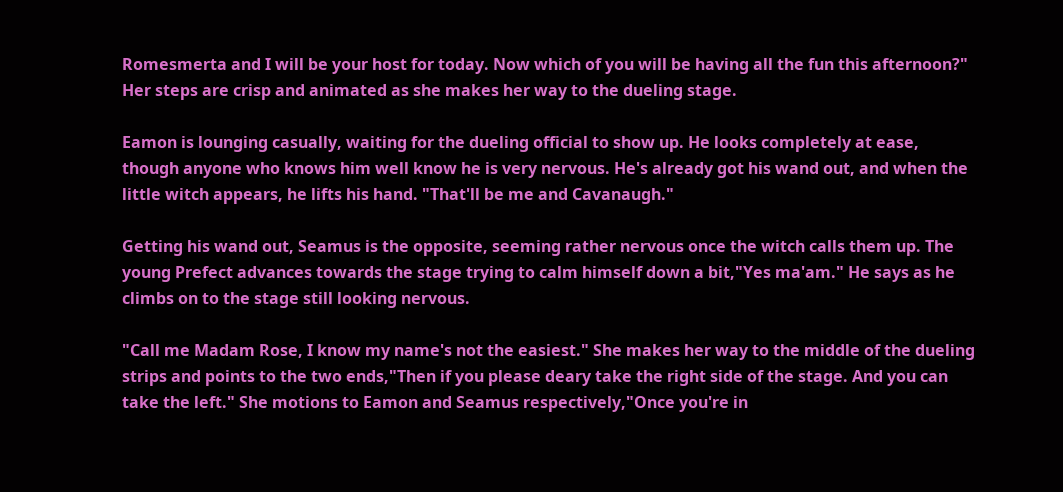Romesmerta and I will be your host for today. Now which of you will be having all the fun this afternoon?" Her steps are crisp and animated as she makes her way to the dueling stage.

Eamon is lounging casually, waiting for the dueling official to show up. He looks completely at ease, though anyone who knows him well know he is very nervous. He's already got his wand out, and when the little witch appears, he lifts his hand. "That'll be me and Cavanaugh."

Getting his wand out, Seamus is the opposite, seeming rather nervous once the witch calls them up. The young Prefect advances towards the stage trying to calm himself down a bit,"Yes ma'am." He says as he climbs on to the stage still looking nervous.

"Call me Madam Rose, I know my name's not the easiest." She makes her way to the middle of the dueling strips and points to the two ends,"Then if you please deary take the right side of the stage. And you can take the left." She motions to Eamon and Seamus respectively,"Once you're in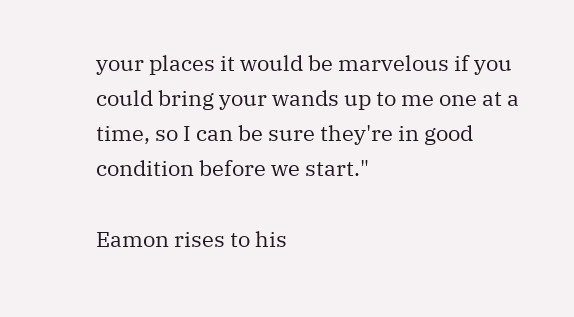your places it would be marvelous if you could bring your wands up to me one at a time, so I can be sure they're in good condition before we start."

Eamon rises to his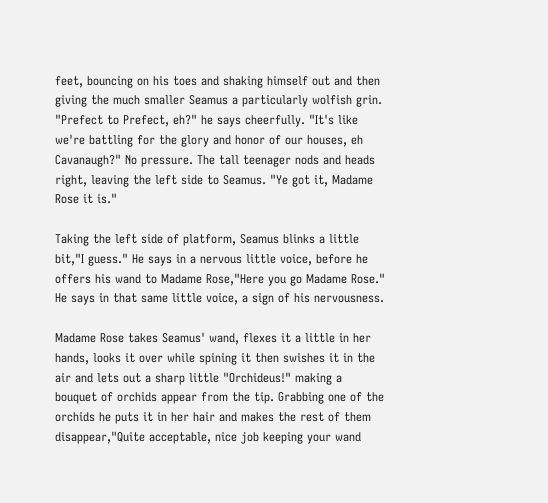feet, bouncing on his toes and shaking himself out and then giving the much smaller Seamus a particularly wolfish grin. "Prefect to Prefect, eh?" he says cheerfully. "It's like we're battling for the glory and honor of our houses, eh Cavanaugh?" No pressure. The tall teenager nods and heads right, leaving the left side to Seamus. "Ye got it, Madame Rose it is."

Taking the left side of platform, Seamus blinks a little bit,"I guess." He says in a nervous little voice, before he offers his wand to Madame Rose,"Here you go Madame Rose." He says in that same little voice, a sign of his nervousness.

Madame Rose takes Seamus' wand, flexes it a little in her hands, looks it over while spining it then swishes it in the air and lets out a sharp little "Orchideus!" making a bouquet of orchids appear from the tip. Grabbing one of the orchids he puts it in her hair and makes the rest of them disappear,"Quite acceptable, nice job keeping your wand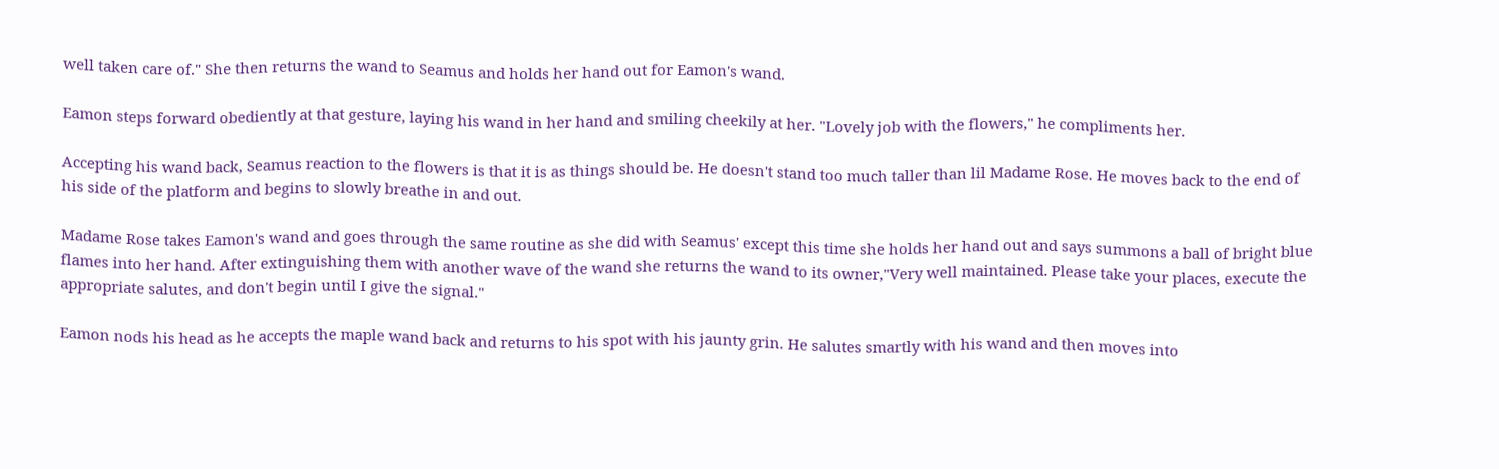well taken care of." She then returns the wand to Seamus and holds her hand out for Eamon's wand.

Eamon steps forward obediently at that gesture, laying his wand in her hand and smiling cheekily at her. "Lovely job with the flowers," he compliments her.

Accepting his wand back, Seamus reaction to the flowers is that it is as things should be. He doesn't stand too much taller than lil Madame Rose. He moves back to the end of his side of the platform and begins to slowly breathe in and out.

Madame Rose takes Eamon's wand and goes through the same routine as she did with Seamus' except this time she holds her hand out and says summons a ball of bright blue flames into her hand. After extinguishing them with another wave of the wand she returns the wand to its owner,"Very well maintained. Please take your places, execute the appropriate salutes, and don't begin until I give the signal."

Eamon nods his head as he accepts the maple wand back and returns to his spot with his jaunty grin. He salutes smartly with his wand and then moves into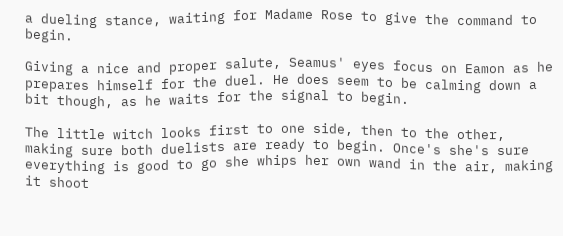a dueling stance, waiting for Madame Rose to give the command to begin.

Giving a nice and proper salute, Seamus' eyes focus on Eamon as he prepares himself for the duel. He does seem to be calming down a bit though, as he waits for the signal to begin.

The little witch looks first to one side, then to the other, making sure both duelists are ready to begin. Once's she's sure everything is good to go she whips her own wand in the air, making it shoot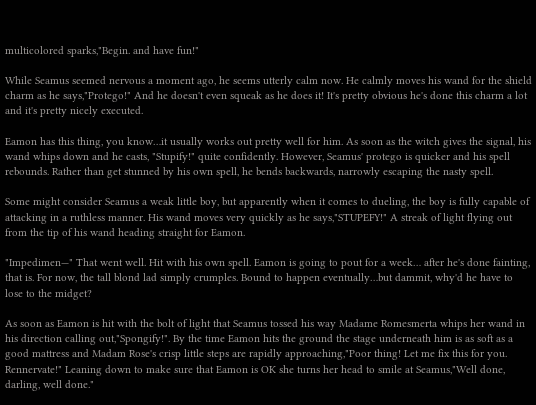multicolored sparks,"Begin. and have fun!"

While Seamus seemed nervous a moment ago, he seems utterly calm now. He calmly moves his wand for the shield charm as he says,"Protego!" And he doesn't even squeak as he does it! It's pretty obvious he's done this charm a lot and it's pretty nicely executed.

Eamon has this thing, you know…it usually works out pretty well for him. As soon as the witch gives the signal, his wand whips down and he casts, "Stupify!" quite confidently. However, Seamus' protego is quicker and his spell rebounds. Rather than get stunned by his own spell, he bends backwards, narrowly escaping the nasty spell.

Some might consider Seamus a weak little boy, but apparently when it comes to dueling, the boy is fully capable of attacking in a ruthless manner. His wand moves very quickly as he says,"STUPEFY!" A streak of light flying out from the tip of his wand heading straight for Eamon.

"Impedimen—" That went well. Hit with his own spell. Eamon is going to pout for a week… after he's done fainting, that is. For now, the tall blond lad simply crumples. Bound to happen eventually…but dammit, why'd he have to lose to the midget?

As soon as Eamon is hit with the bolt of light that Seamus tossed his way Madame Romesmerta whips her wand in his direction calling out,"Spongify!". By the time Eamon hits the ground the stage underneath him is as soft as a good mattress and Madam Rose's crisp little steps are rapidly approaching,"Poor thing! Let me fix this for you. Rennervate!" Leaning down to make sure that Eamon is OK she turns her head to smile at Seamus,"Well done, darling, well done."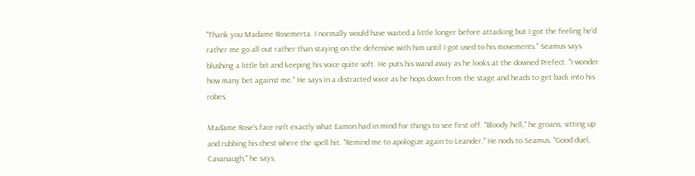"Thank you Madame Rosemerta. I normally would have waited a little longer before attacking but I got the feeling he'd rather me go all out rather than staying on the defensive with him until I got used to his movements." Seamus says blushing a little bit and keeping his voice quite soft. He puts his wand away as he looks at the downed Prefect. "I wonder how many bet against me." He says in a distracted voice as he hops down from the stage and heads to get back into his robes.

Madame Rose's face isn't exactly what Eamon had in mind for things to see first off. "Bloody hell," he groans, sitting up and rubbing his chest where the spell hit. "Remind me to apologize again to Leander." He nods to Seamus. "Good duel, Cavanaugh," he says,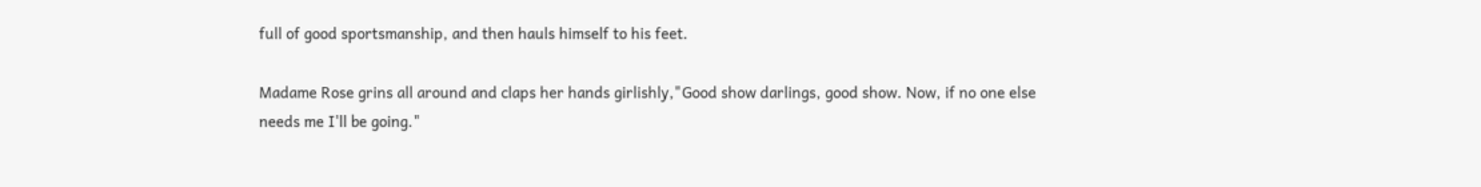full of good sportsmanship, and then hauls himself to his feet.

Madame Rose grins all around and claps her hands girlishly,"Good show darlings, good show. Now, if no one else needs me I'll be going."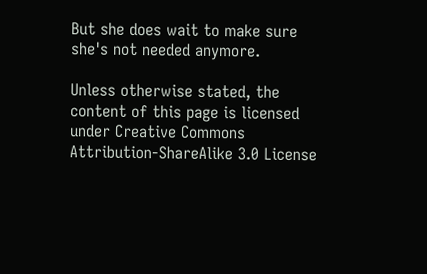But she does wait to make sure she's not needed anymore.

Unless otherwise stated, the content of this page is licensed under Creative Commons Attribution-ShareAlike 3.0 License